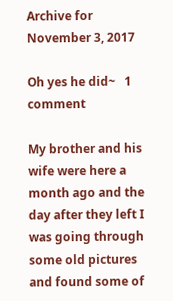Archive for November 3, 2017

Oh yes he did~   1 comment

My brother and his wife were here a month ago and the day after they left I was going through some old pictures and found some of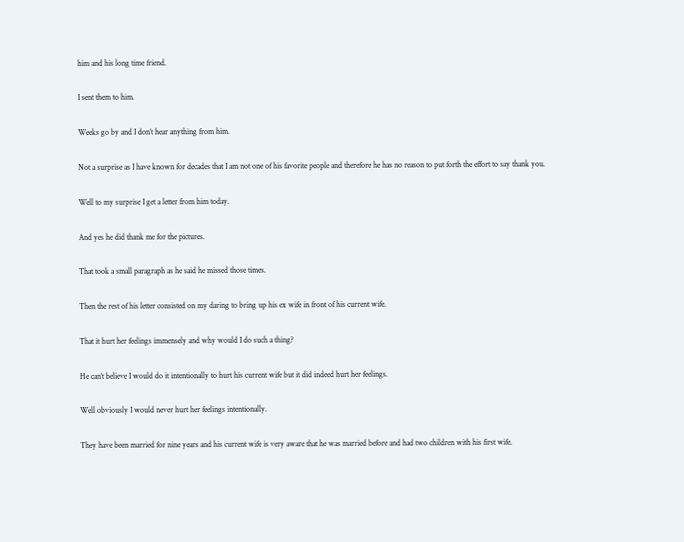him and his long time friend.

I sent them to him.

Weeks go by and I don’t hear anything from him.

Not a surprise as I have known for decades that I am not one of his favorite people and therefore he has no reason to put forth the effort to say thank you.

Well to my surprise I get a letter from him today.

And yes he did thank me for the pictures.

That took a small paragraph as he said he missed those times.

Then the rest of his letter consisted on my daring to bring up his ex wife in front of his current wife.

That it hurt her feelings immensely and why would I do such a thing?

He can’t believe I would do it intentionally to hurt his current wife but it did indeed hurt her feelings.

Well obviously I would never hurt her feelings intentionally.

They have been married for nine years and his current wife is very aware that he was married before and had two children with his first wife.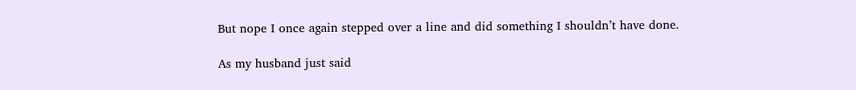But nope I once again stepped over a line and did something I shouldn’t have done.

As my husband just said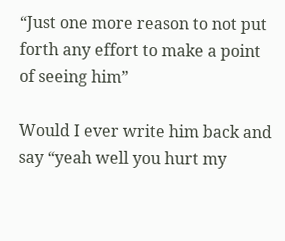“Just one more reason to not put forth any effort to make a point of seeing him”

Would I ever write him back and say “yeah well you hurt my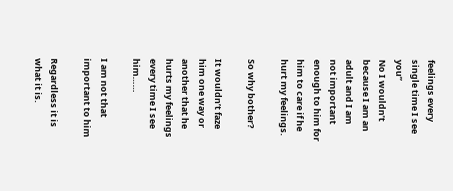feelings every single time I see you”
No I wouldn’t because I am an adult and I am not important enough to him for him to care if he hurt my feelings.

So why bother?

It wouldn’t faze him one way or another that he hurts my feelings every time I see him……

I am not that important to him

Regardless it is what it is.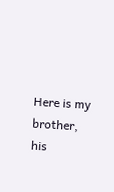Here is my brother, his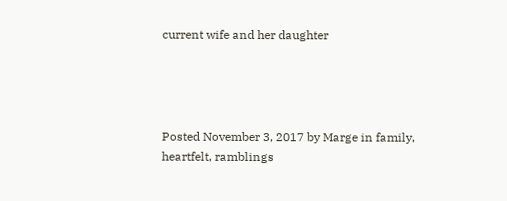current wife and her daughter




Posted November 3, 2017 by Marge in family, heartfelt, ramblings